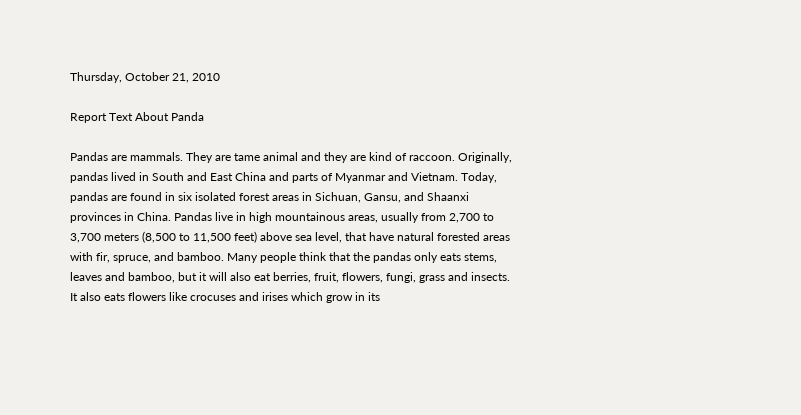Thursday, October 21, 2010

Report Text About Panda

Pandas are mammals. They are tame animal and they are kind of raccoon. Originally, pandas lived in South and East China and parts of Myanmar and Vietnam. Today, pandas are found in six isolated forest areas in Sichuan, Gansu, and Shaanxi provinces in China. Pandas live in high mountainous areas, usually from 2,700 to 3,700 meters (8,500 to 11,500 feet) above sea level, that have natural forested areas with fir, spruce, and bamboo. Many people think that the pandas only eats stems, leaves and bamboo, but it will also eat berries, fruit, flowers, fungi, grass and insects. It also eats flowers like crocuses and irises which grow in its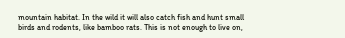mountain habitat. In the wild it will also catch fish and hunt small birds and rodents, like bamboo rats. This is not enough to live on,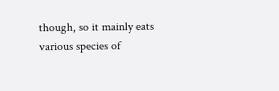though, so it mainly eats various species of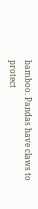bamboo. Pandas have claws to protect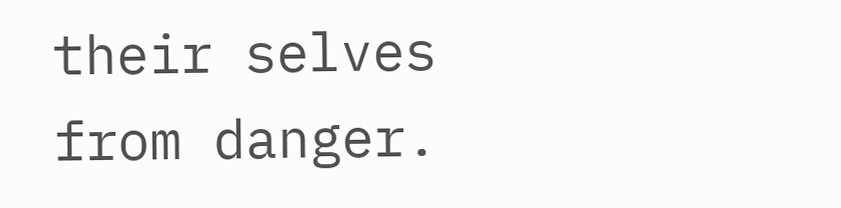their selves from danger.